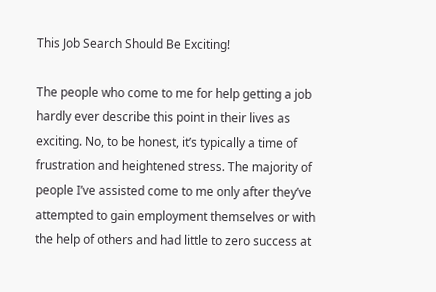This Job Search Should Be Exciting!

The people who come to me for help getting a job hardly ever describe this point in their lives as exciting. No, to be honest, it’s typically a time of frustration and heightened stress. The majority of people I’ve assisted come to me only after they’ve attempted to gain employment themselves or with the help of others and had little to zero success at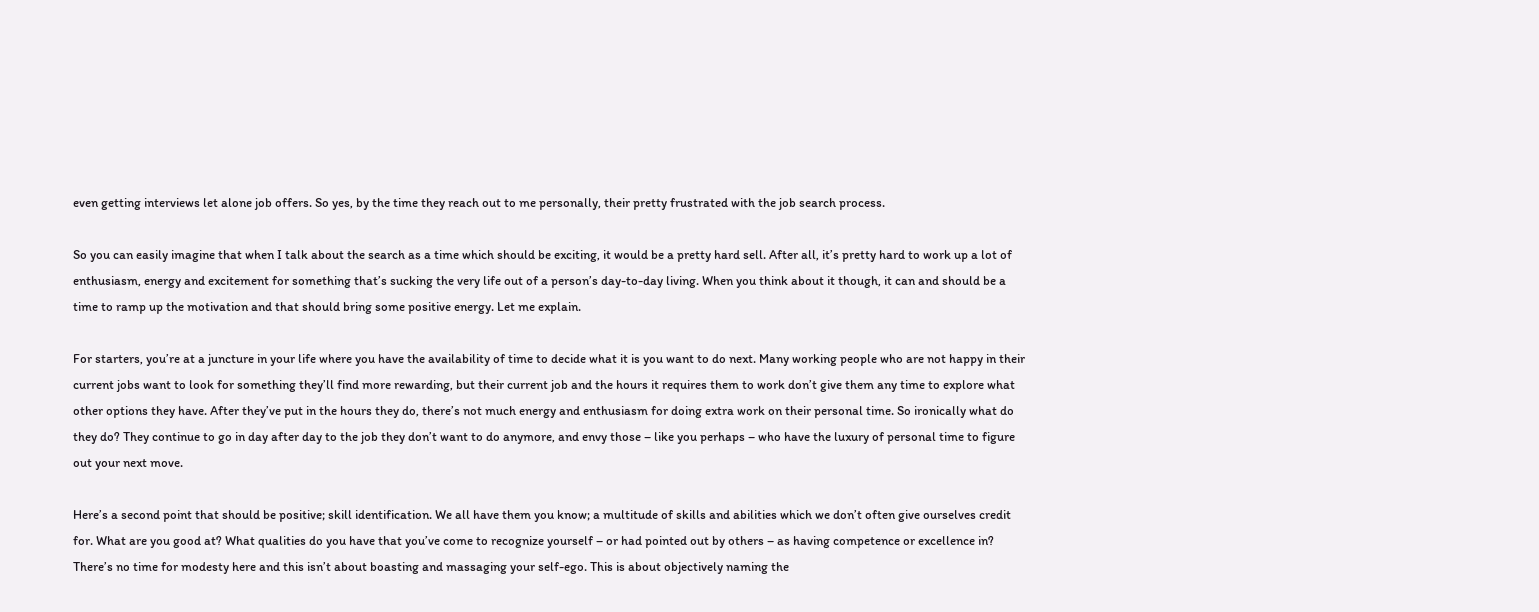even getting interviews let alone job offers. So yes, by the time they reach out to me personally, their pretty frustrated with the job search process.

So you can easily imagine that when I talk about the search as a time which should be exciting, it would be a pretty hard sell. After all, it’s pretty hard to work up a lot of enthusiasm, energy and excitement for something that’s sucking the very life out of a person’s day-to-day living. When you think about it though, it can and should be a time to ramp up the motivation and that should bring some positive energy. Let me explain.

For starters, you’re at a juncture in your life where you have the availability of time to decide what it is you want to do next. Many working people who are not happy in their current jobs want to look for something they’ll find more rewarding, but their current job and the hours it requires them to work don’t give them any time to explore what other options they have. After they’ve put in the hours they do, there’s not much energy and enthusiasm for doing extra work on their personal time. So ironically what do they do? They continue to go in day after day to the job they don’t want to do anymore, and envy those – like you perhaps – who have the luxury of personal time to figure out your next move.

Here’s a second point that should be positive; skill identification. We all have them you know; a multitude of skills and abilities which we don’t often give ourselves credit for. What are you good at? What qualities do you have that you’ve come to recognize yourself – or had pointed out by others – as having competence or excellence in? There’s no time for modesty here and this isn’t about boasting and massaging your self-ego. This is about objectively naming the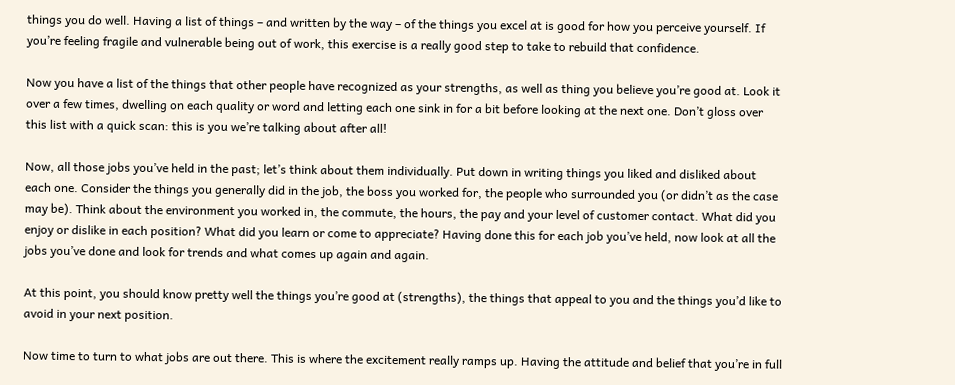things you do well. Having a list of things – and written by the way – of the things you excel at is good for how you perceive yourself. If you’re feeling fragile and vulnerable being out of work, this exercise is a really good step to take to rebuild that confidence.

Now you have a list of the things that other people have recognized as your strengths, as well as thing you believe you’re good at. Look it over a few times, dwelling on each quality or word and letting each one sink in for a bit before looking at the next one. Don’t gloss over this list with a quick scan: this is you we’re talking about after all!

Now, all those jobs you’ve held in the past; let’s think about them individually. Put down in writing things you liked and disliked about each one. Consider the things you generally did in the job, the boss you worked for, the people who surrounded you (or didn’t as the case may be). Think about the environment you worked in, the commute, the hours, the pay and your level of customer contact. What did you enjoy or dislike in each position? What did you learn or come to appreciate? Having done this for each job you’ve held, now look at all the jobs you’ve done and look for trends and what comes up again and again.

At this point, you should know pretty well the things you’re good at (strengths), the things that appeal to you and the things you’d like to avoid in your next position.

Now time to turn to what jobs are out there. This is where the excitement really ramps up. Having the attitude and belief that you’re in full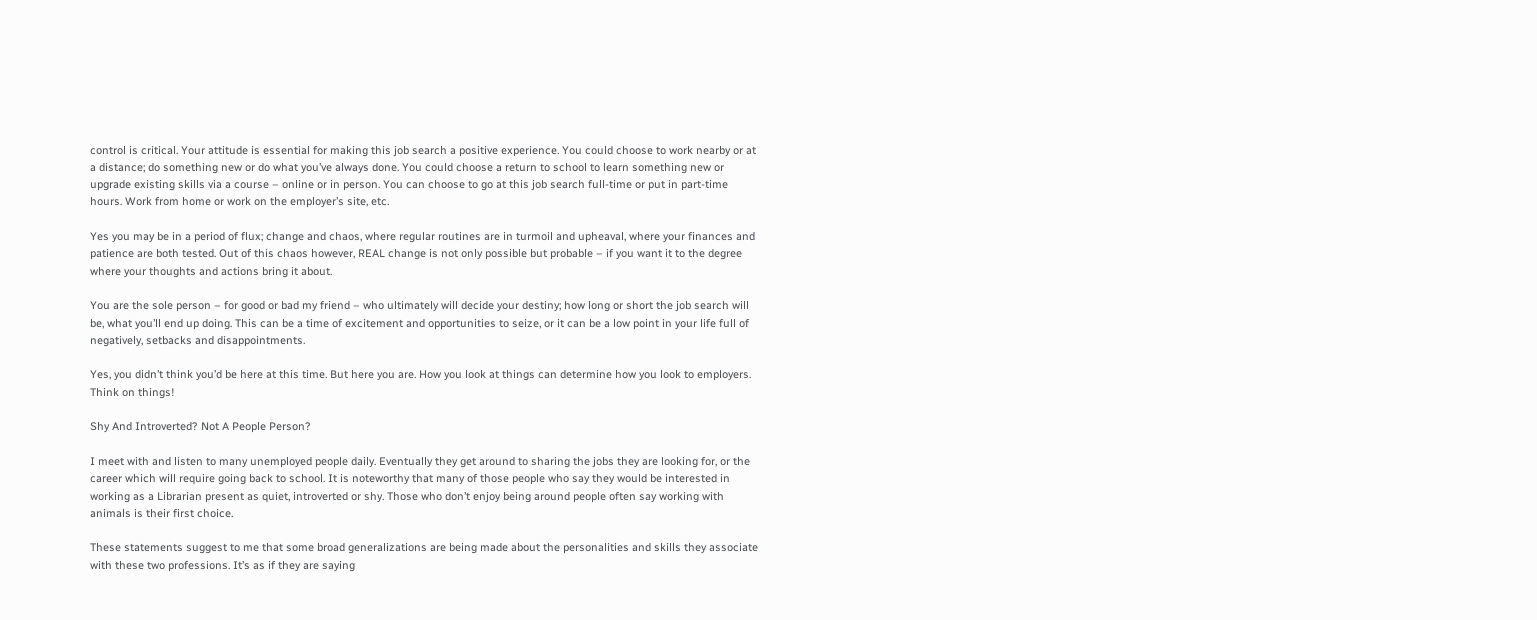control is critical. Your attitude is essential for making this job search a positive experience. You could choose to work nearby or at a distance; do something new or do what you’ve always done. You could choose a return to school to learn something new or upgrade existing skills via a course – online or in person. You can choose to go at this job search full-time or put in part-time hours. Work from home or work on the employer’s site, etc.

Yes you may be in a period of flux; change and chaos, where regular routines are in turmoil and upheaval, where your finances and patience are both tested. Out of this chaos however, REAL change is not only possible but probable – if you want it to the degree where your thoughts and actions bring it about.

You are the sole person – for good or bad my friend – who ultimately will decide your destiny; how long or short the job search will be, what you’ll end up doing. This can be a time of excitement and opportunities to seize, or it can be a low point in your life full of negatively, setbacks and disappointments.

Yes, you didn’t think you’d be here at this time. But here you are. How you look at things can determine how you look to employers. Think on things!

Shy And Introverted? Not A People Person?

I meet with and listen to many unemployed people daily. Eventually they get around to sharing the jobs they are looking for, or the career which will require going back to school. It is noteworthy that many of those people who say they would be interested in working as a Librarian present as quiet, introverted or shy. Those who don’t enjoy being around people often say working with animals is their first choice.

These statements suggest to me that some broad generalizations are being made about the personalities and skills they associate with these two professions. It’s as if they are saying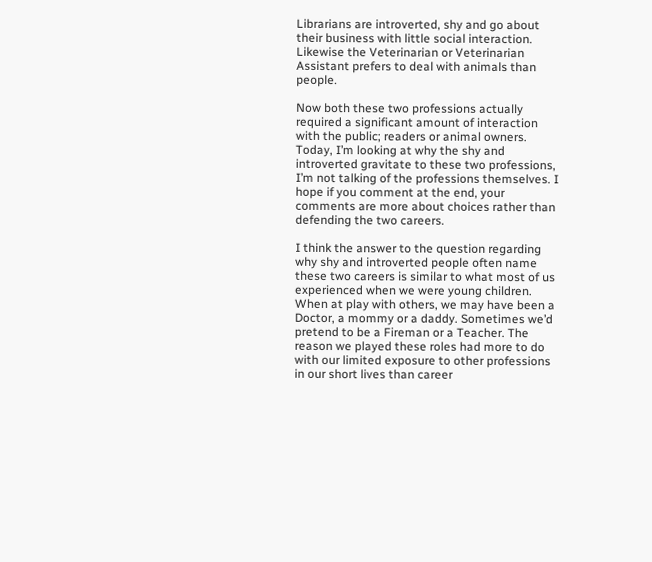Librarians are introverted, shy and go about their business with little social interaction. Likewise the Veterinarian or Veterinarian Assistant prefers to deal with animals than people.

Now both these two professions actually required a significant amount of interaction with the public; readers or animal owners. Today, I’m looking at why the shy and introverted gravitate to these two professions, I’m not talking of the professions themselves. I hope if you comment at the end, your comments are more about choices rather than defending the two careers.

I think the answer to the question regarding why shy and introverted people often name these two careers is similar to what most of us experienced when we were young children. When at play with others, we may have been a Doctor, a mommy or a daddy. Sometimes we’d pretend to be a Fireman or a Teacher. The reason we played these roles had more to do with our limited exposure to other professions in our short lives than career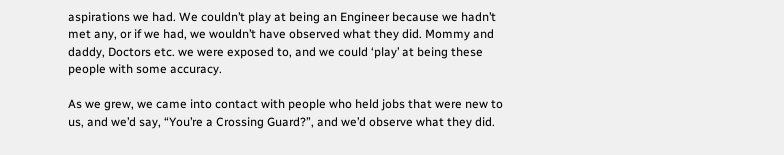aspirations we had. We couldn’t play at being an Engineer because we hadn’t met any, or if we had, we wouldn’t have observed what they did. Mommy and daddy, Doctors etc. we were exposed to, and we could ‘play’ at being these people with some accuracy.

As we grew, we came into contact with people who held jobs that were new to us, and we’d say, “You’re a Crossing Guard?”, and we’d observe what they did.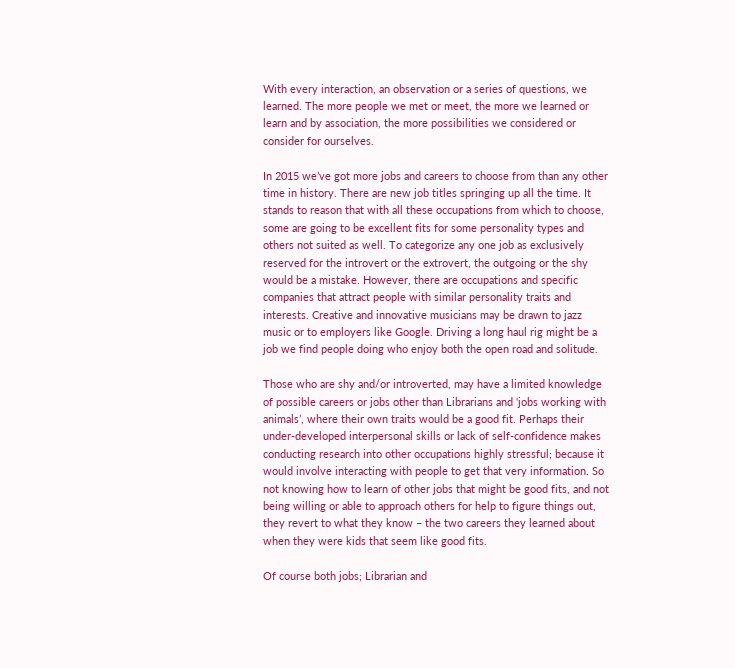With every interaction, an observation or a series of questions, we learned. The more people we met or meet, the more we learned or learn and by association, the more possibilities we considered or consider for ourselves.

In 2015 we’ve got more jobs and careers to choose from than any other time in history. There are new job titles springing up all the time. It stands to reason that with all these occupations from which to choose, some are going to be excellent fits for some personality types and others not suited as well. To categorize any one job as exclusively reserved for the introvert or the extrovert, the outgoing or the shy would be a mistake. However, there are occupations and specific companies that attract people with similar personality traits and interests. Creative and innovative musicians may be drawn to jazz music or to employers like Google. Driving a long haul rig might be a job we find people doing who enjoy both the open road and solitude.

Those who are shy and/or introverted, may have a limited knowledge of possible careers or jobs other than Librarians and ‘jobs working with animals’, where their own traits would be a good fit. Perhaps their under-developed interpersonal skills or lack of self-confidence makes conducting research into other occupations highly stressful; because it would involve interacting with people to get that very information. So not knowing how to learn of other jobs that might be good fits, and not being willing or able to approach others for help to figure things out, they revert to what they know – the two careers they learned about when they were kids that seem like good fits.

Of course both jobs; Librarian and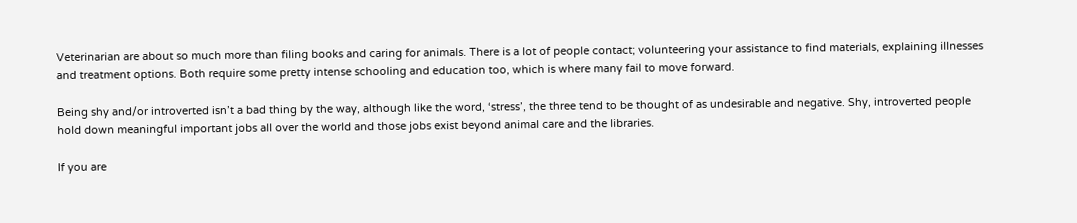Veterinarian are about so much more than filing books and caring for animals. There is a lot of people contact; volunteering your assistance to find materials, explaining illnesses and treatment options. Both require some pretty intense schooling and education too, which is where many fail to move forward.

Being shy and/or introverted isn’t a bad thing by the way, although like the word, ‘stress’, the three tend to be thought of as undesirable and negative. Shy, introverted people hold down meaningful important jobs all over the world and those jobs exist beyond animal care and the libraries.

If you are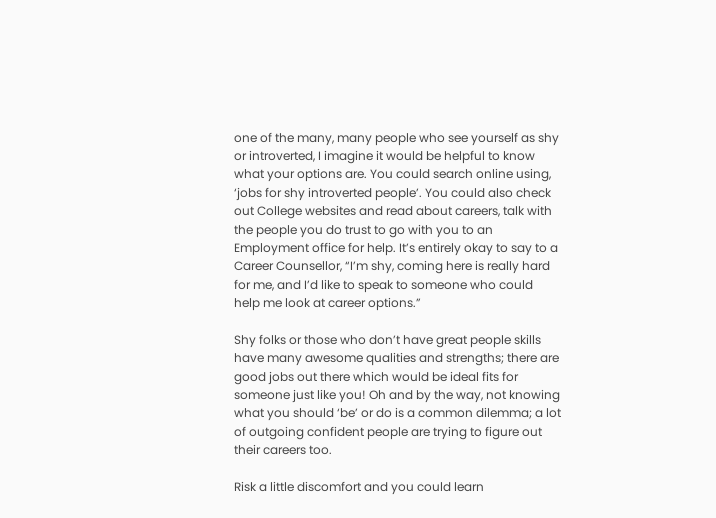one of the many, many people who see yourself as shy or introverted, I imagine it would be helpful to know what your options are. You could search online using, ‘jobs for shy introverted people’. You could also check out College websites and read about careers, talk with the people you do trust to go with you to an Employment office for help. It’s entirely okay to say to a Career Counsellor, “I’m shy, coming here is really hard for me, and I’d like to speak to someone who could help me look at career options.”

Shy folks or those who don’t have great people skills have many awesome qualities and strengths; there are good jobs out there which would be ideal fits for someone just like you! Oh and by the way, not knowing what you should ‘be’ or do is a common dilemma; a lot of outgoing confident people are trying to figure out their careers too.

Risk a little discomfort and you could learn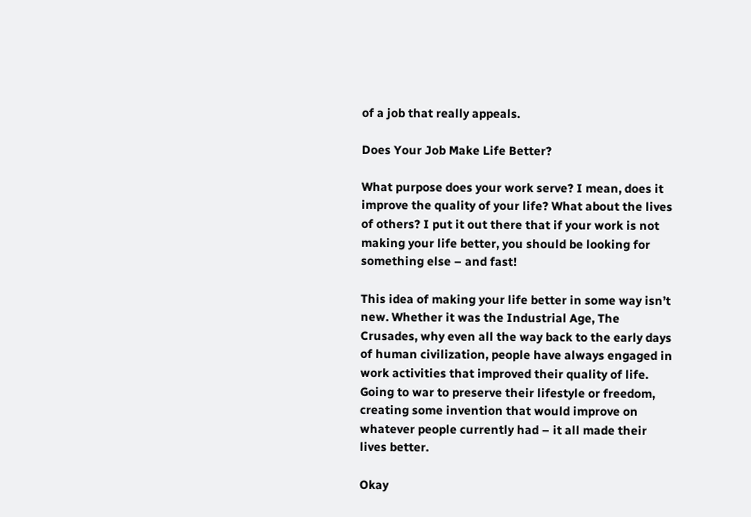of a job that really appeals.

Does Your Job Make Life Better?

What purpose does your work serve? I mean, does it improve the quality of your life? What about the lives of others? I put it out there that if your work is not making your life better, you should be looking for something else – and fast!

This idea of making your life better in some way isn’t new. Whether it was the Industrial Age, The Crusades, why even all the way back to the early days of human civilization, people have always engaged in work activities that improved their quality of life. Going to war to preserve their lifestyle or freedom, creating some invention that would improve on whatever people currently had – it all made their lives better.

Okay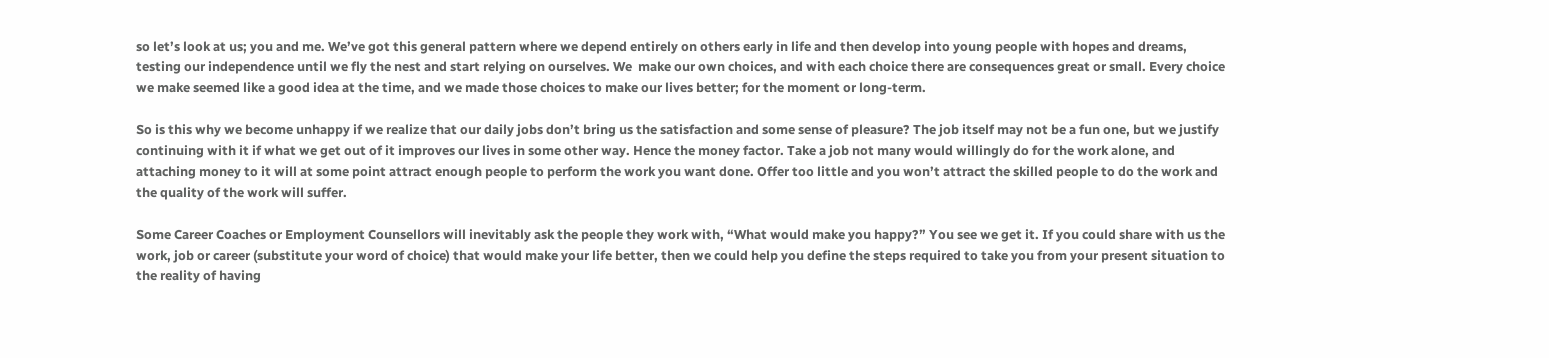so let’s look at us; you and me. We’ve got this general pattern where we depend entirely on others early in life and then develop into young people with hopes and dreams, testing our independence until we fly the nest and start relying on ourselves. We  make our own choices, and with each choice there are consequences great or small. Every choice we make seemed like a good idea at the time, and we made those choices to make our lives better; for the moment or long-term.

So is this why we become unhappy if we realize that our daily jobs don’t bring us the satisfaction and some sense of pleasure? The job itself may not be a fun one, but we justify continuing with it if what we get out of it improves our lives in some other way. Hence the money factor. Take a job not many would willingly do for the work alone, and attaching money to it will at some point attract enough people to perform the work you want done. Offer too little and you won’t attract the skilled people to do the work and the quality of the work will suffer.

Some Career Coaches or Employment Counsellors will inevitably ask the people they work with, “What would make you happy?” You see we get it. If you could share with us the work, job or career (substitute your word of choice) that would make your life better, then we could help you define the steps required to take you from your present situation to the reality of having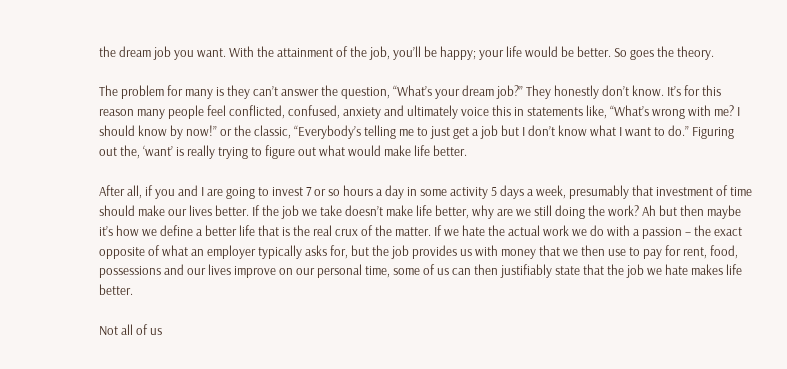the dream job you want. With the attainment of the job, you’ll be happy; your life would be better. So goes the theory.

The problem for many is they can’t answer the question, “What’s your dream job?” They honestly don’t know. It’s for this reason many people feel conflicted, confused, anxiety and ultimately voice this in statements like, “What’s wrong with me? I should know by now!” or the classic, “Everybody’s telling me to just get a job but I don’t know what I want to do.” Figuring out the, ‘want’ is really trying to figure out what would make life better.

After all, if you and I are going to invest 7 or so hours a day in some activity 5 days a week, presumably that investment of time should make our lives better. If the job we take doesn’t make life better, why are we still doing the work? Ah but then maybe it’s how we define a better life that is the real crux of the matter. If we hate the actual work we do with a passion – the exact opposite of what an employer typically asks for, but the job provides us with money that we then use to pay for rent, food, possessions and our lives improve on our personal time, some of us can then justifiably state that the job we hate makes life better.

Not all of us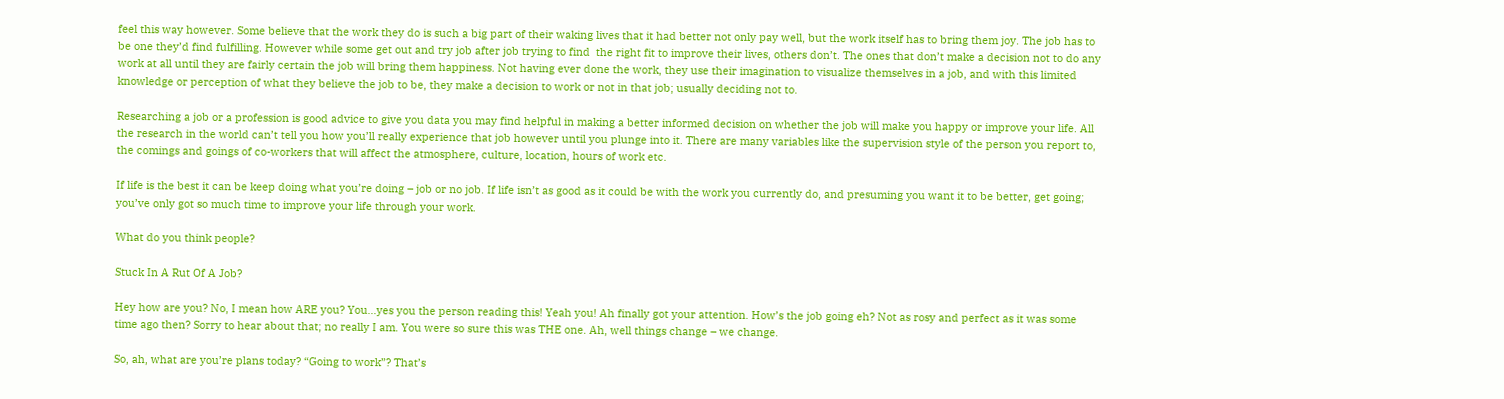feel this way however. Some believe that the work they do is such a big part of their waking lives that it had better not only pay well, but the work itself has to bring them joy. The job has to be one they’d find fulfilling. However while some get out and try job after job trying to find  the right fit to improve their lives, others don’t. The ones that don’t make a decision not to do any work at all until they are fairly certain the job will bring them happiness. Not having ever done the work, they use their imagination to visualize themselves in a job, and with this limited knowledge or perception of what they believe the job to be, they make a decision to work or not in that job; usually deciding not to.

Researching a job or a profession is good advice to give you data you may find helpful in making a better informed decision on whether the job will make you happy or improve your life. All the research in the world can’t tell you how you’ll really experience that job however until you plunge into it. There are many variables like the supervision style of the person you report to, the comings and goings of co-workers that will affect the atmosphere, culture, location, hours of work etc.

If life is the best it can be keep doing what you’re doing – job or no job. If life isn’t as good as it could be with the work you currently do, and presuming you want it to be better, get going; you’ve only got so much time to improve your life through your work.

What do you think people?

Stuck In A Rut Of A Job?

Hey how are you? No, I mean how ARE you? You…yes you the person reading this! Yeah you! Ah finally got your attention. How’s the job going eh? Not as rosy and perfect as it was some time ago then? Sorry to hear about that; no really I am. You were so sure this was THE one. Ah, well things change – we change.

So, ah, what are you’re plans today? “Going to work”? That’s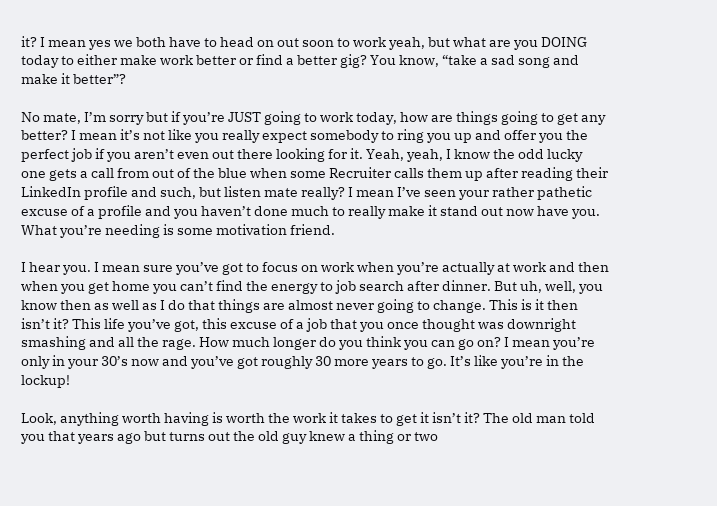it? I mean yes we both have to head on out soon to work yeah, but what are you DOING today to either make work better or find a better gig? You know, “take a sad song and make it better”?

No mate, I’m sorry but if you’re JUST going to work today, how are things going to get any better? I mean it’s not like you really expect somebody to ring you up and offer you the perfect job if you aren’t even out there looking for it. Yeah, yeah, I know the odd lucky one gets a call from out of the blue when some Recruiter calls them up after reading their LinkedIn profile and such, but listen mate really? I mean I’ve seen your rather pathetic excuse of a profile and you haven’t done much to really make it stand out now have you. What you’re needing is some motivation friend.

I hear you. I mean sure you’ve got to focus on work when you’re actually at work and then when you get home you can’t find the energy to job search after dinner. But uh, well, you know then as well as I do that things are almost never going to change. This is it then isn’t it? This life you’ve got, this excuse of a job that you once thought was downright smashing and all the rage. How much longer do you think you can go on? I mean you’re only in your 30’s now and you’ve got roughly 30 more years to go. It’s like you’re in the lockup!

Look, anything worth having is worth the work it takes to get it isn’t it? The old man told you that years ago but turns out the old guy knew a thing or two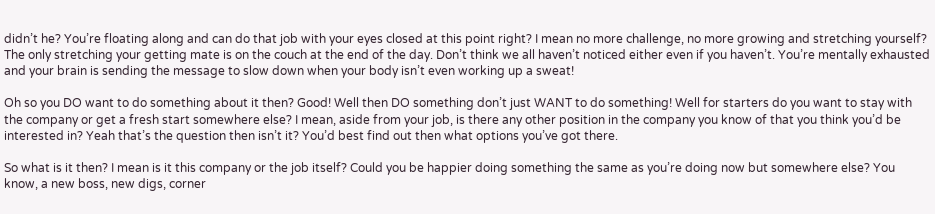didn’t he? You’re floating along and can do that job with your eyes closed at this point right? I mean no more challenge, no more growing and stretching yourself? The only stretching your getting mate is on the couch at the end of the day. Don’t think we all haven’t noticed either even if you haven’t. You’re mentally exhausted and your brain is sending the message to slow down when your body isn’t even working up a sweat!

Oh so you DO want to do something about it then? Good! Well then DO something don’t just WANT to do something! Well for starters do you want to stay with the company or get a fresh start somewhere else? I mean, aside from your job, is there any other position in the company you know of that you think you’d be interested in? Yeah that’s the question then isn’t it? You’d best find out then what options you’ve got there.

So what is it then? I mean is it this company or the job itself? Could you be happier doing something the same as you’re doing now but somewhere else? You know, a new boss, new digs, corner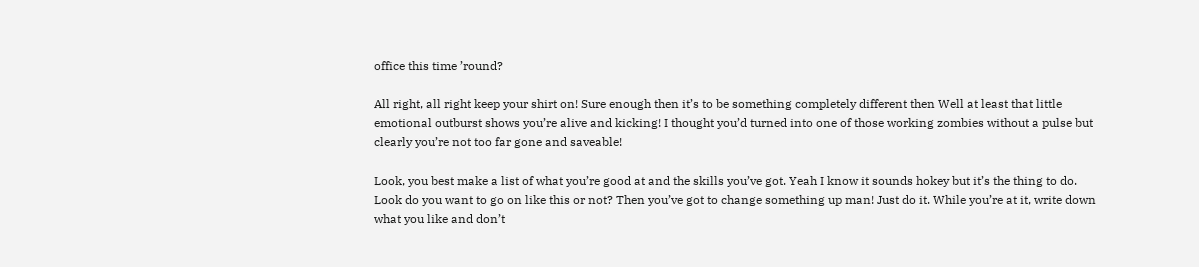office this time ’round?

All right, all right keep your shirt on! Sure enough then it’s to be something completely different then Well at least that little emotional outburst shows you’re alive and kicking! I thought you’d turned into one of those working zombies without a pulse but clearly you’re not too far gone and saveable!

Look, you best make a list of what you’re good at and the skills you’ve got. Yeah I know it sounds hokey but it’s the thing to do. Look do you want to go on like this or not? Then you’ve got to change something up man! Just do it. While you’re at it, write down what you like and don’t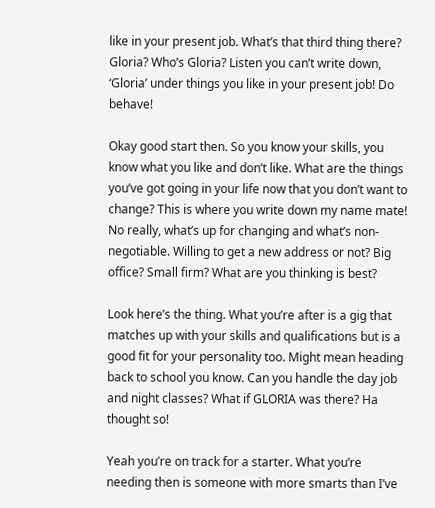like in your present job. What’s that third thing there? Gloria? Who’s Gloria? Listen you can’t write down, ‘Gloria’ under things you like in your present job! Do behave!

Okay good start then. So you know your skills, you know what you like and don’t like. What are the things you’ve got going in your life now that you don’t want to change? This is where you write down my name mate! No really, what’s up for changing and what’s non-negotiable. Willing to get a new address or not? Big office? Small firm? What are you thinking is best?

Look here’s the thing. What you’re after is a gig that matches up with your skills and qualifications but is a good fit for your personality too. Might mean heading back to school you know. Can you handle the day job and night classes? What if GLORIA was there? Ha thought so!

Yeah you’re on track for a starter. What you’re needing then is someone with more smarts than I’ve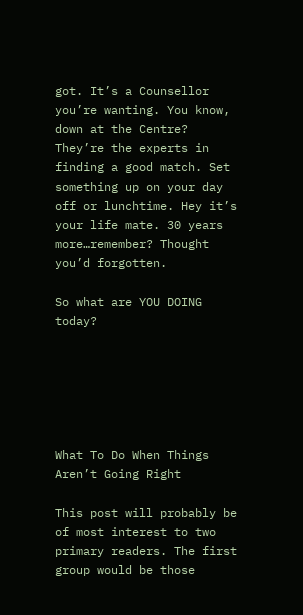got. It’s a Counsellor you’re wanting. You know, down at the Centre? They’re the experts in finding a good match. Set something up on your day off or lunchtime. Hey it’s your life mate. 30 years more…remember? Thought you’d forgotten.

So what are YOU DOING today?






What To Do When Things Aren’t Going Right

This post will probably be of most interest to two primary readers. The first group would be those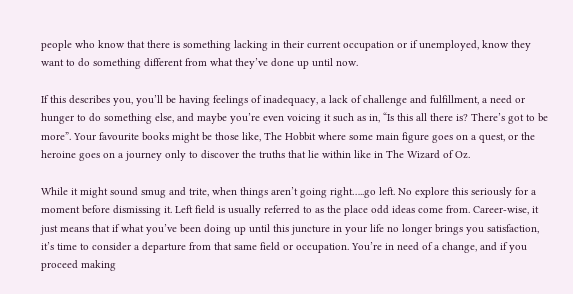people who know that there is something lacking in their current occupation or if unemployed, know they want to do something different from what they’ve done up until now.

If this describes you, you’ll be having feelings of inadequacy, a lack of challenge and fulfillment, a need or hunger to do something else, and maybe you’re even voicing it such as in, “Is this all there is? There’s got to be more”. Your favourite books might be those like, The Hobbit where some main figure goes on a quest, or the heroine goes on a journey only to discover the truths that lie within like in The Wizard of Oz.

While it might sound smug and trite, when things aren’t going right…..go left. No explore this seriously for a moment before dismissing it. Left field is usually referred to as the place odd ideas come from. Career-wise, it just means that if what you’ve been doing up until this juncture in your life no longer brings you satisfaction, it’s time to consider a departure from that same field or occupation. You’re in need of a change, and if you proceed making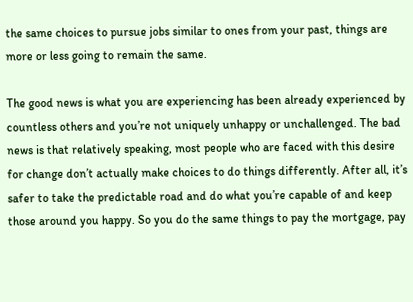the same choices to pursue jobs similar to ones from your past, things are more or less going to remain the same.

The good news is what you are experiencing has been already experienced by countless others and you’re not uniquely unhappy or unchallenged. The bad news is that relatively speaking, most people who are faced with this desire for change don’t actually make choices to do things differently. After all, it’s safer to take the predictable road and do what you’re capable of and keep those around you happy. So you do the same things to pay the mortgage, pay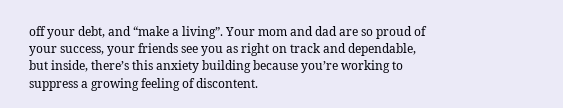off your debt, and “make a living”. Your mom and dad are so proud of your success, your friends see you as right on track and dependable, but inside, there’s this anxiety building because you’re working to suppress a growing feeling of discontent.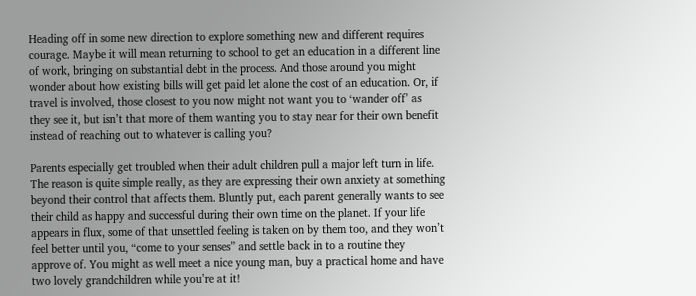Heading off in some new direction to explore something new and different requires courage. Maybe it will mean returning to school to get an education in a different line of work, bringing on substantial debt in the process. And those around you might wonder about how existing bills will get paid let alone the cost of an education. Or, if travel is involved, those closest to you now might not want you to ‘wander off’ as they see it, but isn’t that more of them wanting you to stay near for their own benefit instead of reaching out to whatever is calling you?

Parents especially get troubled when their adult children pull a major left turn in life. The reason is quite simple really, as they are expressing their own anxiety at something beyond their control that affects them. Bluntly put, each parent generally wants to see their child as happy and successful during their own time on the planet. If your life appears in flux, some of that unsettled feeling is taken on by them too, and they won’t feel better until you, “come to your senses” and settle back in to a routine they approve of. You might as well meet a nice young man, buy a practical home and have two lovely grandchildren while you’re at it!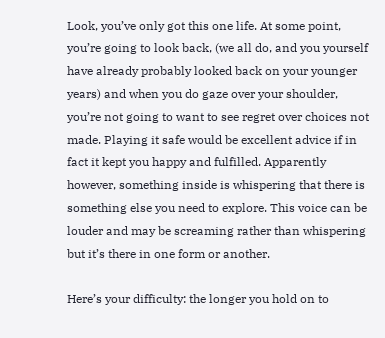Look, you’ve only got this one life. At some point, you’re going to look back, (we all do, and you yourself have already probably looked back on your younger years) and when you do gaze over your shoulder, you’re not going to want to see regret over choices not made. Playing it safe would be excellent advice if in fact it kept you happy and fulfilled. Apparently however, something inside is whispering that there is something else you need to explore. This voice can be louder and may be screaming rather than whispering but it’s there in one form or another.

Here’s your difficulty: the longer you hold on to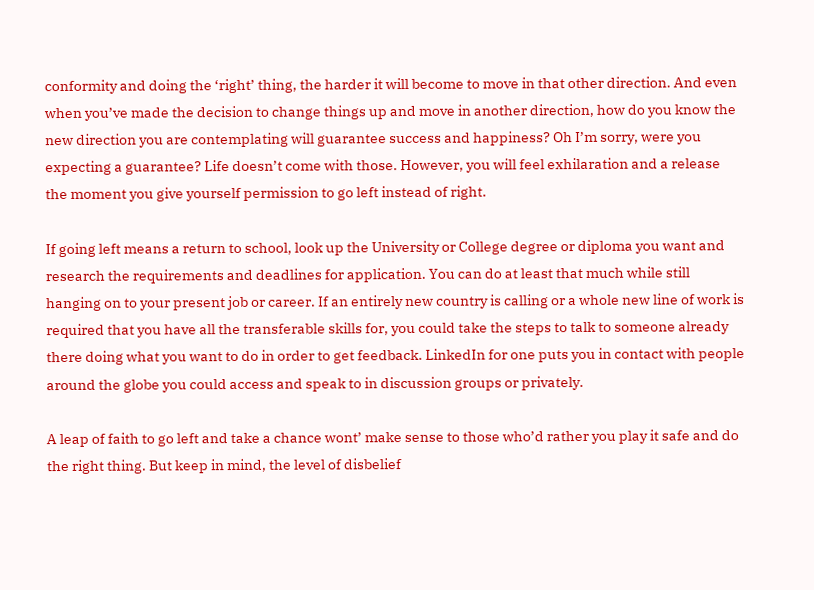conformity and doing the ‘right’ thing, the harder it will become to move in that other direction. And even when you’ve made the decision to change things up and move in another direction, how do you know the new direction you are contemplating will guarantee success and happiness? Oh I’m sorry, were you expecting a guarantee? Life doesn’t come with those. However, you will feel exhilaration and a release the moment you give yourself permission to go left instead of right.

If going left means a return to school, look up the University or College degree or diploma you want and research the requirements and deadlines for application. You can do at least that much while still hanging on to your present job or career. If an entirely new country is calling or a whole new line of work is required that you have all the transferable skills for, you could take the steps to talk to someone already there doing what you want to do in order to get feedback. LinkedIn for one puts you in contact with people around the globe you could access and speak to in discussion groups or privately.

A leap of faith to go left and take a chance wont’ make sense to those who’d rather you play it safe and do the right thing. But keep in mind, the level of disbelief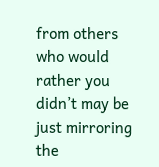from others who would rather you didn’t may be just mirroring the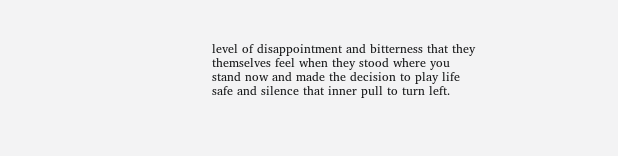level of disappointment and bitterness that they themselves feel when they stood where you stand now and made the decision to play life safe and silence that inner pull to turn left.